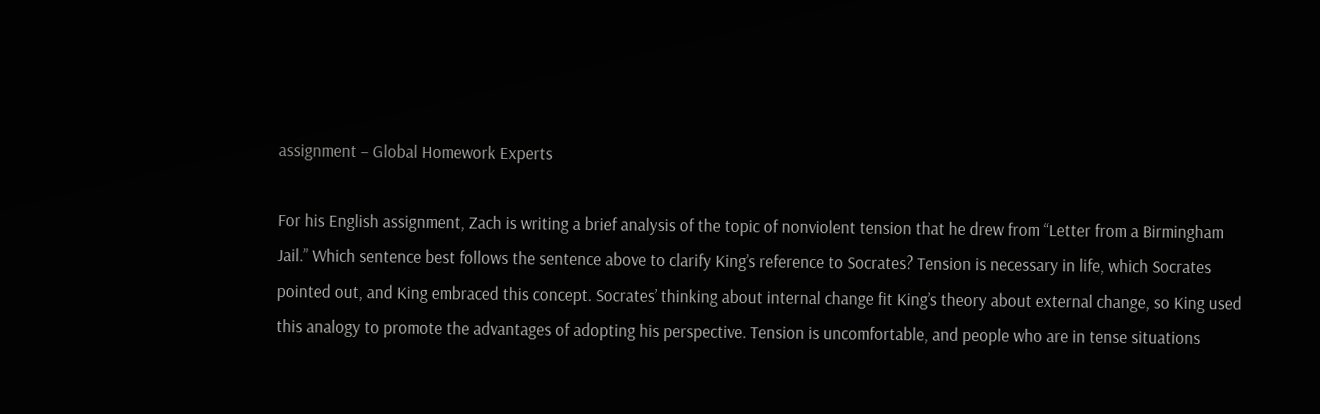assignment – Global Homework Experts

For his English assignment, Zach is writing a brief analysis of the topic of nonviolent tension that he drew from “Letter from a Birmingham Jail.” Which sentence best follows the sentence above to clarify King’s reference to Socrates? Tension is necessary in life, which Socrates pointed out, and King embraced this concept. Socrates’ thinking about internal change fit King’s theory about external change, so King used this analogy to promote the advantages of adopting his perspective. Tension is uncomfortable, and people who are in tense situations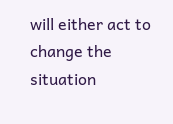will either act to change the situation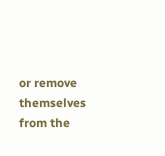or remove themselves from the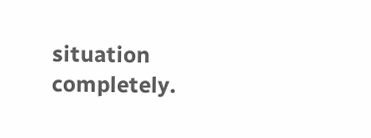situation completely.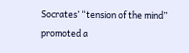Socrates’ “tension of the mind” promoted a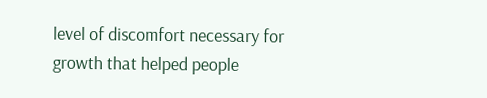level of discomfort necessary for growth that helped people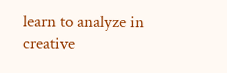learn to analyze in creative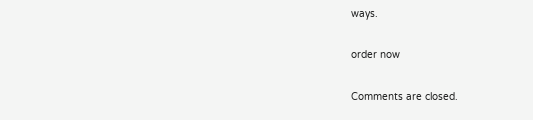ways.

order now

Comments are closed.